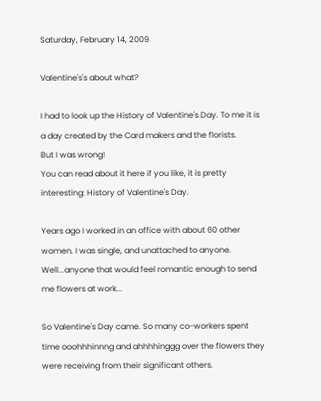Saturday, February 14, 2009

Valentine's's about what?

I had to look up the History of Valentine's Day. To me it is a day created by the Card makers and the florists.
But I was wrong!
You can read about it here if you like, it is pretty interesting: History of Valentine's Day.

Years ago I worked in an office with about 60 other women. I was single, and unattached to anyone. Well...anyone that would feel romantic enough to send me flowers at work...

So Valentine's Day came. So many co-workers spent time ooohhhinnng and ahhhhinggg over the flowers they were receiving from their significant others.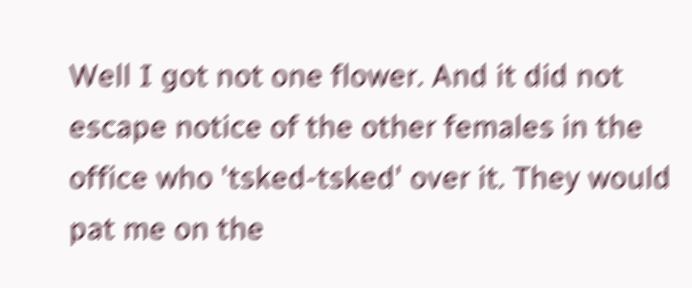Well I got not one flower. And it did not escape notice of the other females in the office who 'tsked-tsked' over it. They would pat me on the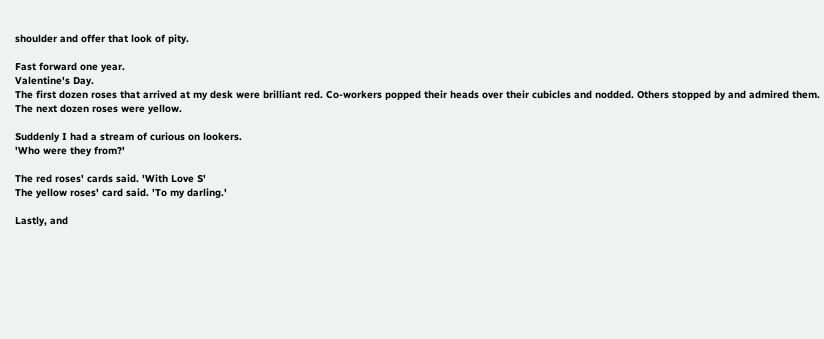shoulder and offer that look of pity.

Fast forward one year.
Valentine's Day.
The first dozen roses that arrived at my desk were brilliant red. Co-workers popped their heads over their cubicles and nodded. Others stopped by and admired them.
The next dozen roses were yellow.

Suddenly I had a stream of curious on lookers.
'Who were they from?'

The red roses' cards said. 'With Love S'
The yellow roses' card said. 'To my darling.'

Lastly, and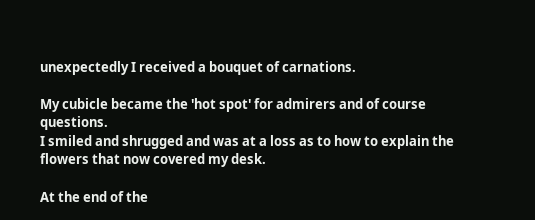unexpectedly I received a bouquet of carnations.

My cubicle became the 'hot spot' for admirers and of course questions.
I smiled and shrugged and was at a loss as to how to explain the flowers that now covered my desk.

At the end of the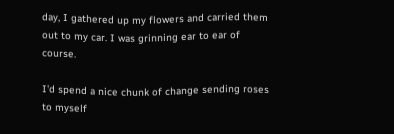day, I gathered up my flowers and carried them out to my car. I was grinning ear to ear of course.

I'd spend a nice chunk of change sending roses to myself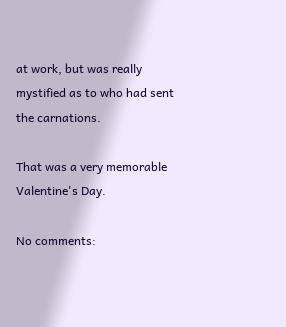at work, but was really mystified as to who had sent the carnations.

That was a very memorable Valentine's Day.

No comments: